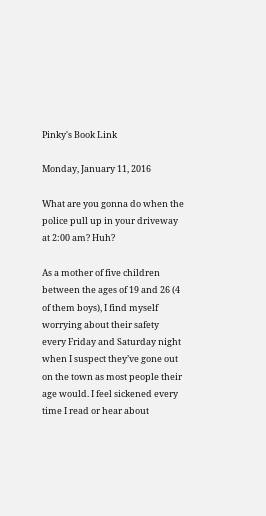Pinky's Book Link

Monday, January 11, 2016

What are you gonna do when the police pull up in your driveway at 2:00 am? Huh?

As a mother of five children between the ages of 19 and 26 (4 of them boys), I find myself worrying about their safety every Friday and Saturday night when I suspect they’ve gone out on the town as most people their age would. I feel sickened every time I read or hear about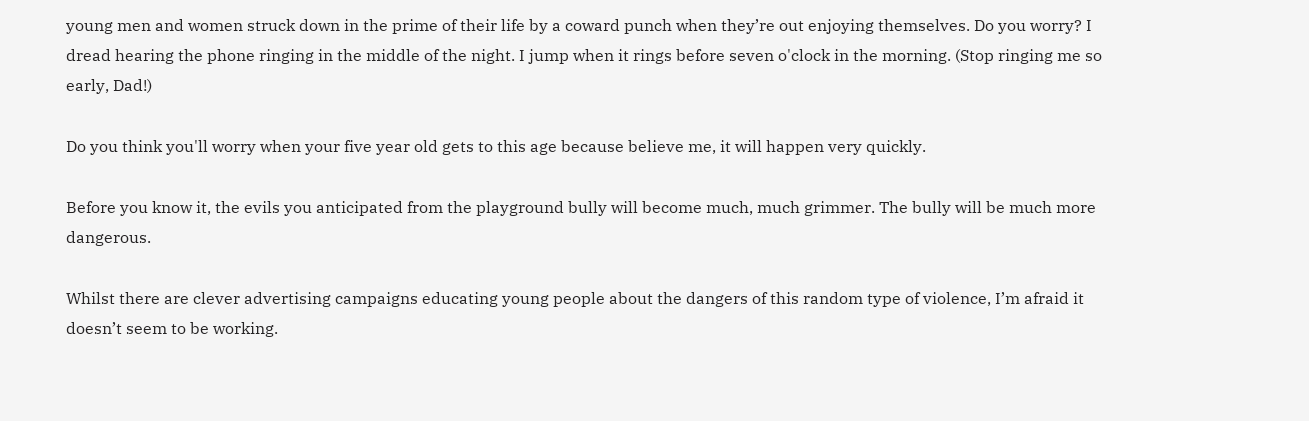young men and women struck down in the prime of their life by a coward punch when they’re out enjoying themselves. Do you worry? I dread hearing the phone ringing in the middle of the night. I jump when it rings before seven o'clock in the morning. (Stop ringing me so early, Dad!)

Do you think you'll worry when your five year old gets to this age because believe me, it will happen very quickly.

Before you know it, the evils you anticipated from the playground bully will become much, much grimmer. The bully will be much more dangerous.

Whilst there are clever advertising campaigns educating young people about the dangers of this random type of violence, I’m afraid it doesn’t seem to be working.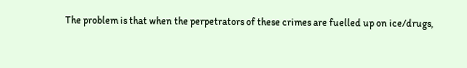The problem is that when the perpetrators of these crimes are fuelled up on ice/drugs,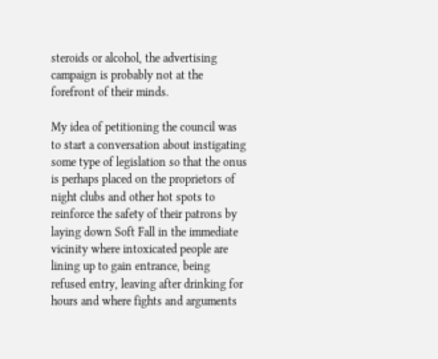steroids or alcohol, the advertising campaign is probably not at the forefront of their minds.

My idea of petitioning the council was to start a conversation about instigating some type of legislation so that the onus is perhaps placed on the proprietors of night clubs and other hot spots to reinforce the safety of their patrons by laying down Soft Fall in the immediate vicinity where intoxicated people are lining up to gain entrance, being refused entry, leaving after drinking for hours and where fights and arguments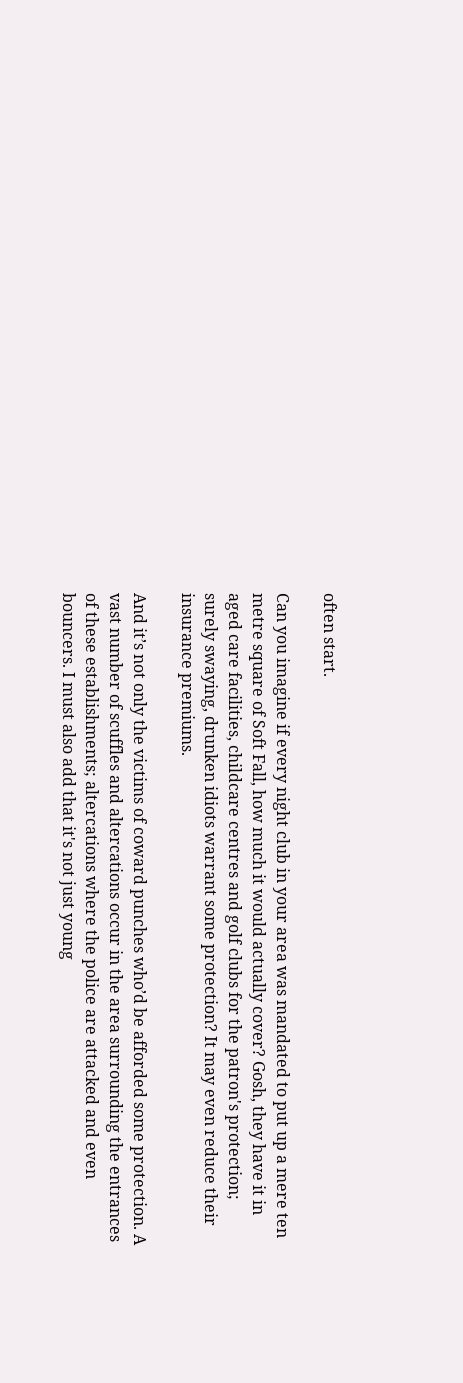often start.

Can you imagine if every night club in your area was mandated to put up a mere ten metre square of Soft Fall, how much it would actually cover? Gosh, they have it in aged care facilities, childcare centres and golf clubs for the patron's protection; surely swaying, drunken idiots warrant some protection? It may even reduce their insurance premiums.

And it’s not only the victims of coward punches who’d be afforded some protection. A vast number of scuffles and altercations occur in the area surrounding the entrances of these establishments; altercations where the police are attacked and even bouncers. I must also add that it's not just young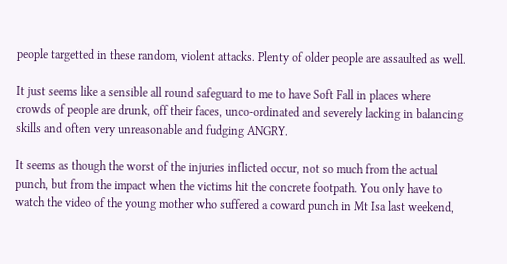people targetted in these random, violent attacks. Plenty of older people are assaulted as well.

It just seems like a sensible all round safeguard to me to have Soft Fall in places where crowds of people are drunk, off their faces, unco-ordinated and severely lacking in balancing skills and often very unreasonable and fudging ANGRY.

It seems as though the worst of the injuries inflicted occur, not so much from the actual punch, but from the impact when the victims hit the concrete footpath. You only have to watch the video of the young mother who suffered a coward punch in Mt Isa last weekend,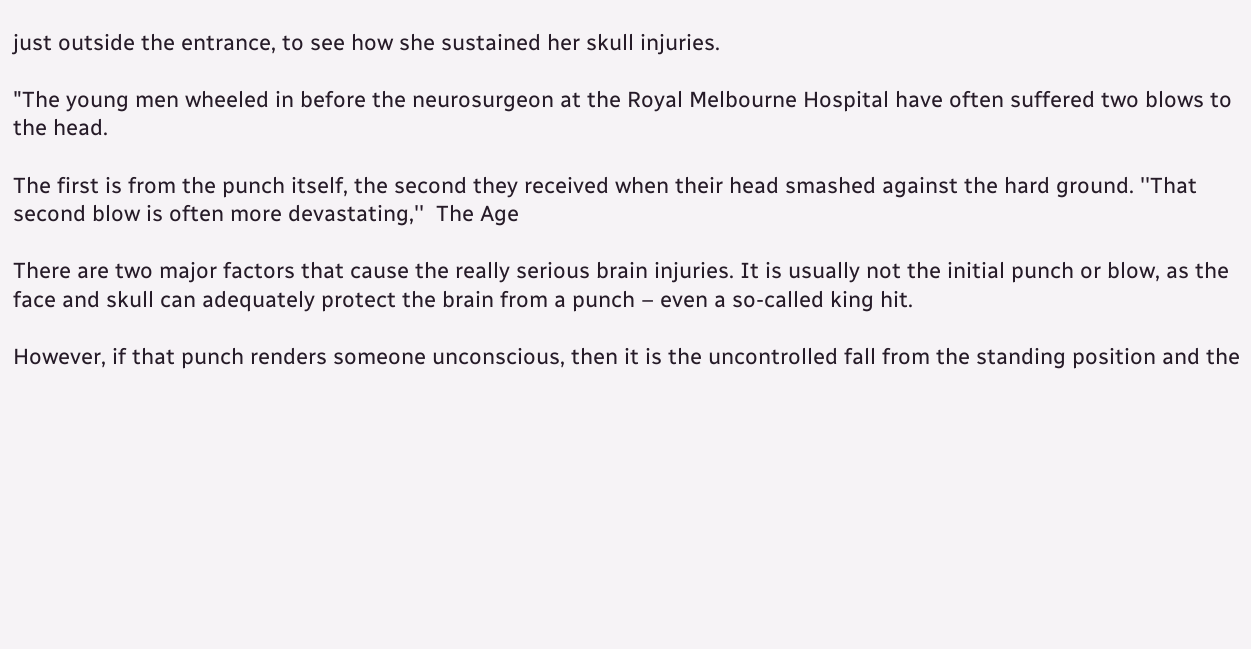just outside the entrance, to see how she sustained her skull injuries.

"The young men wheeled in before the neurosurgeon at the Royal Melbourne Hospital have often suffered two blows to the head.

The first is from the punch itself, the second they received when their head smashed against the hard ground. ''That second blow is often more devastating,''  The Age

There are two major factors that cause the really serious brain injuries. It is usually not the initial punch or blow, as the face and skull can adequately protect the brain from a punch – even a so-called king hit.

However, if that punch renders someone unconscious, then it is the uncontrolled fall from the standing position and the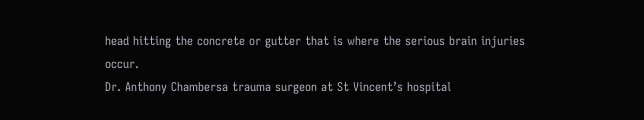head hitting the concrete or gutter that is where the serious brain injuries occur.
Dr. Anthony Chambersa trauma surgeon at St Vincent’s hospital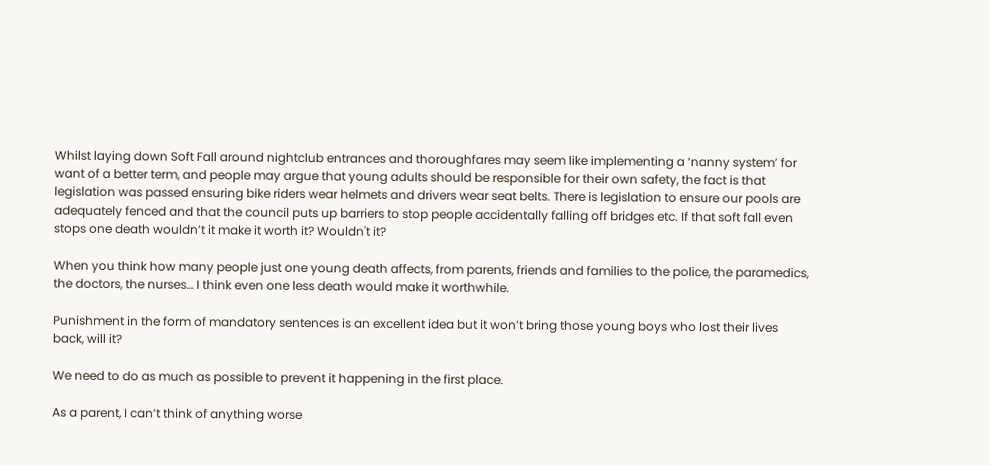Whilst laying down Soft Fall around nightclub entrances and thoroughfares may seem like implementing a ‘nanny system’ for want of a better term, and people may argue that young adults should be responsible for their own safety, the fact is that legislation was passed ensuring bike riders wear helmets and drivers wear seat belts. There is legislation to ensure our pools are adequately fenced and that the council puts up barriers to stop people accidentally falling off bridges etc. If that soft fall even stops one death wouldn’t it make it worth it? Wouldn't it?

When you think how many people just one young death affects, from parents, friends and families to the police, the paramedics, the doctors, the nurses… I think even one less death would make it worthwhile.

Punishment in the form of mandatory sentences is an excellent idea but it won’t bring those young boys who lost their lives back, will it?

We need to do as much as possible to prevent it happening in the first place.

As a parent, I can’t think of anything worse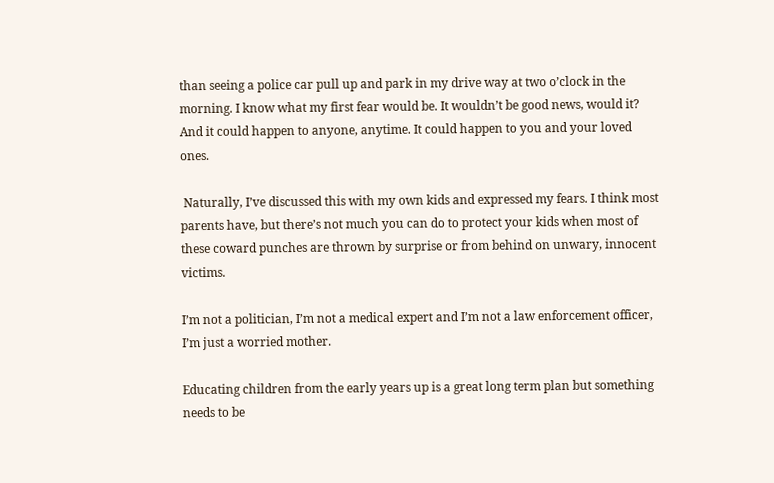than seeing a police car pull up and park in my drive way at two o’clock in the morning. I know what my first fear would be. It wouldn’t be good news, would it? And it could happen to anyone, anytime. It could happen to you and your loved ones.

 Naturally, I’ve discussed this with my own kids and expressed my fears. I think most parents have, but there’s not much you can do to protect your kids when most of these coward punches are thrown by surprise or from behind on unwary, innocent victims.

I’m not a politician, I’m not a medical expert and I’m not a law enforcement officer, I’m just a worried mother.

Educating children from the early years up is a great long term plan but something needs to be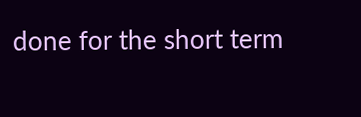done for the short term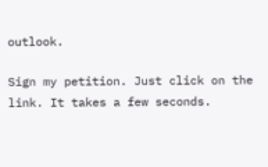outlook.

Sign my petition. Just click on the link. It takes a few seconds.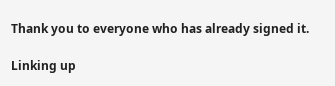Thank you to everyone who has already signed it.

Linking up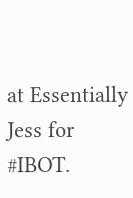at Essentially Jess for #IBOT.